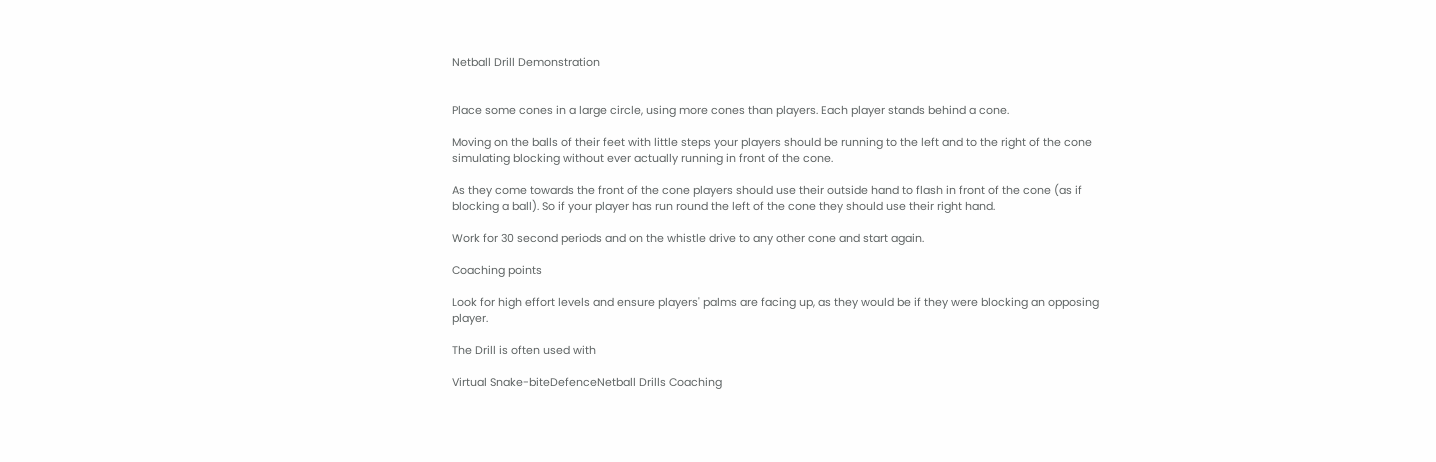Netball Drill Demonstration


Place some cones in a large circle, using more cones than players. Each player stands behind a cone.

Moving on the balls of their feet with little steps your players should be running to the left and to the right of the cone simulating blocking without ever actually running in front of the cone.

As they come towards the front of the cone players should use their outside hand to flash in front of the cone (as if blocking a ball). So if your player has run round the left of the cone they should use their right hand.

Work for 30 second periods and on the whistle drive to any other cone and start again.

Coaching points

Look for high effort levels and ensure players' palms are facing up, as they would be if they were blocking an opposing player.

The Drill is often used with

Virtual Snake-biteDefenceNetball Drills Coaching